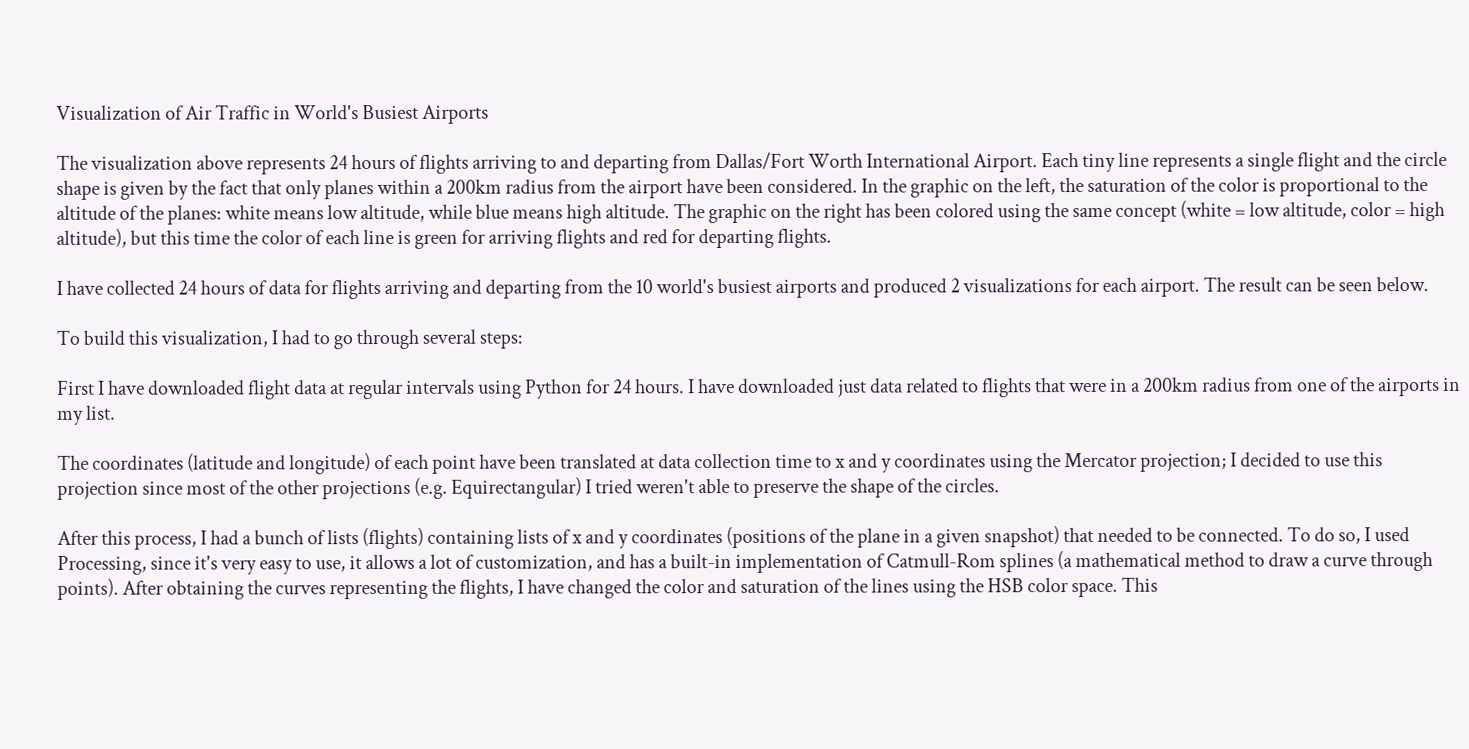Visualization of Air Traffic in World's Busiest Airports

The visualization above represents 24 hours of flights arriving to and departing from Dallas/Fort Worth International Airport. Each tiny line represents a single flight and the circle shape is given by the fact that only planes within a 200km radius from the airport have been considered. In the graphic on the left, the saturation of the color is proportional to the altitude of the planes: white means low altitude, while blue means high altitude. The graphic on the right has been colored using the same concept (white = low altitude, color = high altitude), but this time the color of each line is green for arriving flights and red for departing flights.

I have collected 24 hours of data for flights arriving and departing from the 10 world's busiest airports and produced 2 visualizations for each airport. The result can be seen below.

To build this visualization, I had to go through several steps:

First I have downloaded flight data at regular intervals using Python for 24 hours. I have downloaded just data related to flights that were in a 200km radius from one of the airports in my list.

The coordinates (latitude and longitude) of each point have been translated at data collection time to x and y coordinates using the Mercator projection; I decided to use this projection since most of the other projections (e.g. Equirectangular) I tried weren't able to preserve the shape of the circles.

After this process, I had a bunch of lists (flights) containing lists of x and y coordinates (positions of the plane in a given snapshot) that needed to be connected. To do so, I used Processing, since it's very easy to use, it allows a lot of customization, and has a built-in implementation of Catmull-Rom splines (a mathematical method to draw a curve through points). After obtaining the curves representing the flights, I have changed the color and saturation of the lines using the HSB color space. This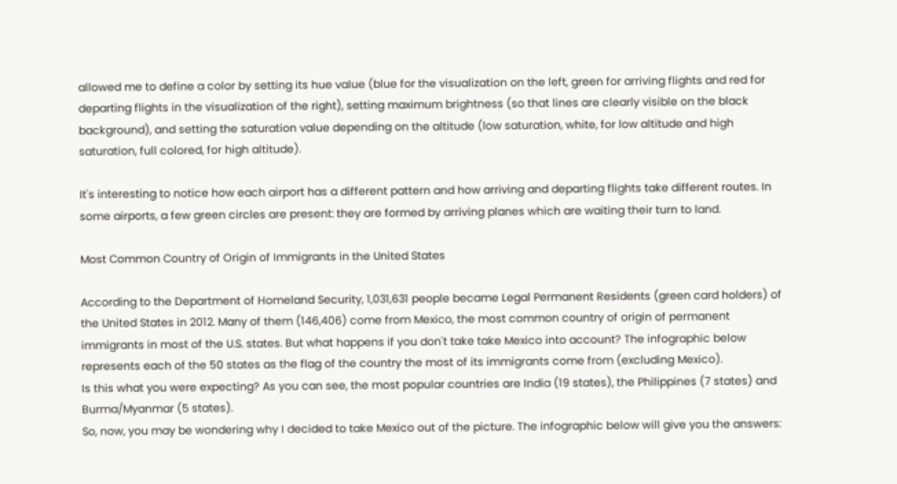allowed me to define a color by setting its hue value (blue for the visualization on the left, green for arriving flights and red for departing flights in the visualization of the right), setting maximum brightness (so that lines are clearly visible on the black background), and setting the saturation value depending on the altitude (low saturation, white, for low altitude and high saturation, full colored, for high altitude).

It's interesting to notice how each airport has a different pattern and how arriving and departing flights take different routes. In some airports, a few green circles are present: they are formed by arriving planes which are waiting their turn to land.

Most Common Country of Origin of Immigrants in the United States

According to the Department of Homeland Security, 1,031,631 people became Legal Permanent Residents (green card holders) of the United States in 2012. Many of them (146,406) come from Mexico, the most common country of origin of permanent immigrants in most of the U.S. states. But what happens if you don't take take Mexico into account? The infographic below represents each of the 50 states as the flag of the country the most of its immigrants come from (excluding Mexico).
Is this what you were expecting? As you can see, the most popular countries are India (19 states), the Philippines (7 states) and Burma/Myanmar (5 states).
So, now, you may be wondering why I decided to take Mexico out of the picture. The infographic below will give you the answers: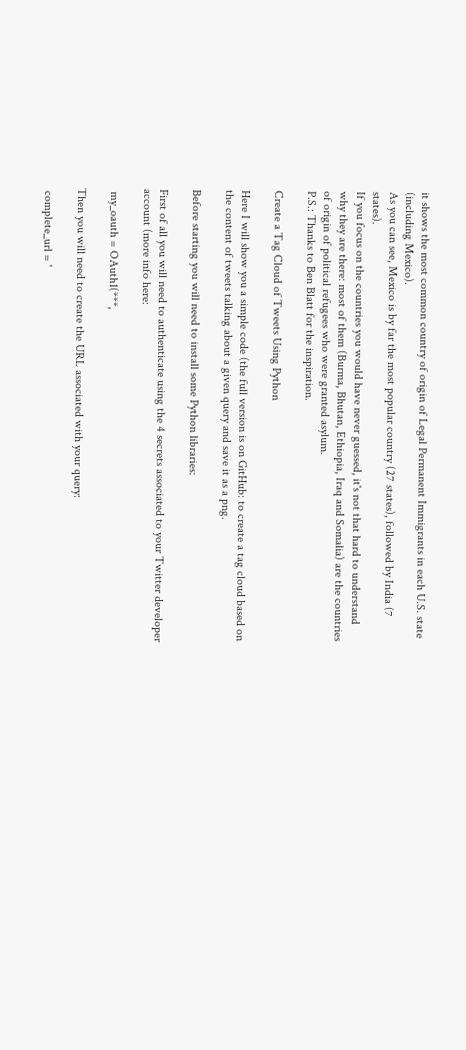it shows the most common country of origin of Legal Permanent Immigrants in each U.S. state (including Mexico).
As you can see, Mexico is by far the most popular country (27 states), followed by India (7 states).
If you focus on the countries you would have never guessed, it's not that hard to understand why they are there: most of them (Burma, Bhutan, Ethiopia, Iraq and Somalia) are the countries of origin of political refugees who were granted asylum.
P.S.: Thanks to Ben Blatt for the inspiration.

Create a Tag Cloud of Tweets Using Python

Here I will show you a simple code (the full version is on GitHub: to create a tag cloud based on the content of tweets talking about a given query and save it as a png.

Before starting you will need to install some Python libraries:

First of all you will need to authenticate using the 4 secrets associated to your Twitter developer account (more info here:

 my_oauth = OAuth1(***,

Then you will need to create the URL associated with your query:

 complete_url = '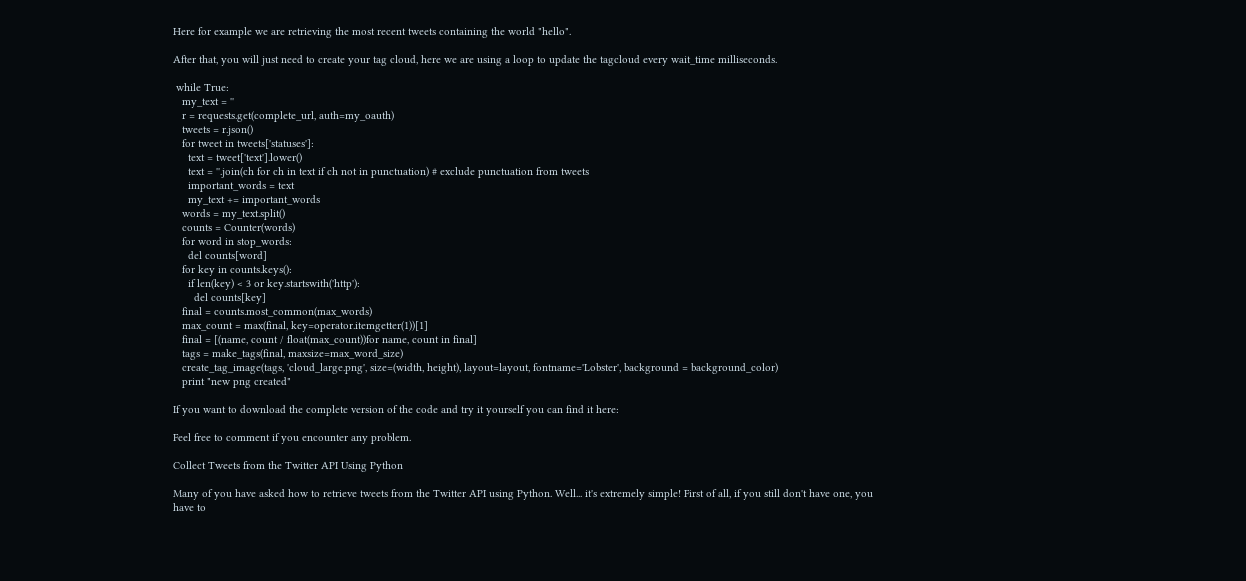Here for example we are retrieving the most recent tweets containing the world "hello".

After that, you will just need to create your tag cloud, here we are using a loop to update the tagcloud every wait_time milliseconds.

 while True:
   my_text = ''
   r = requests.get(complete_url, auth=my_oauth)
   tweets = r.json()
   for tweet in tweets['statuses']:
     text = tweet['text'].lower()
     text = ''.join(ch for ch in text if ch not in punctuation) # exclude punctuation from tweets
     important_words = text
     my_text += important_words
   words = my_text.split()
   counts = Counter(words)
   for word in stop_words:
     del counts[word]
   for key in counts.keys():
     if len(key) < 3 or key.startswith('http'):
       del counts[key]
   final = counts.most_common(max_words)
   max_count = max(final, key=operator.itemgetter(1))[1]
   final = [(name, count / float(max_count))for name, count in final]
   tags = make_tags(final, maxsize=max_word_size)
   create_tag_image(tags, 'cloud_large.png', size=(width, height), layout=layout, fontname='Lobster', background = background_color)
   print "new png created"

If you want to download the complete version of the code and try it yourself you can find it here:

Feel free to comment if you encounter any problem.

Collect Tweets from the Twitter API Using Python

Many of you have asked how to retrieve tweets from the Twitter API using Python. Well... it's extremely simple! First of all, if you still don't have one, you have to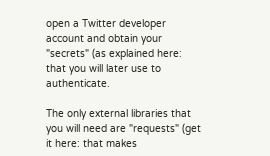open a Twitter developer account and obtain your "secrets" (as explained here: that you will later use to authenticate.

The only external libraries that you will need are "requests" (get it here: that makes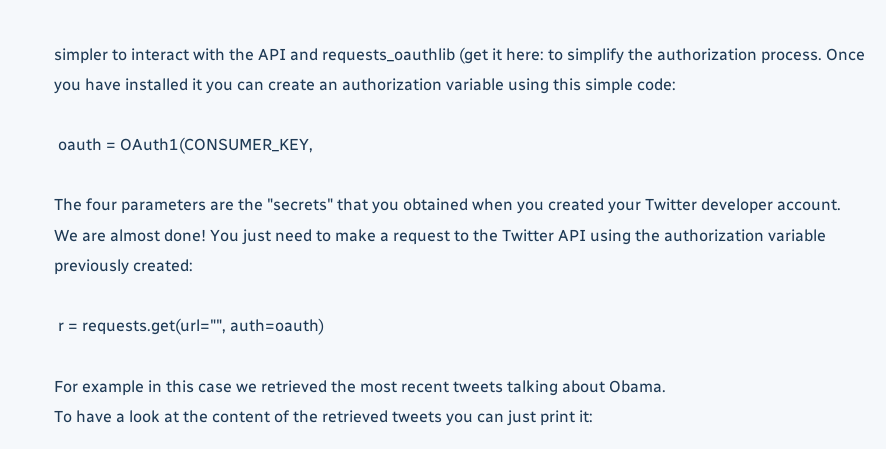simpler to interact with the API and requests_oauthlib (get it here: to simplify the authorization process. Once you have installed it you can create an authorization variable using this simple code:

 oauth = OAuth1(CONSUMER_KEY,

The four parameters are the "secrets" that you obtained when you created your Twitter developer account.
We are almost done! You just need to make a request to the Twitter API using the authorization variable previously created:

 r = requests.get(url="", auth=oauth)

For example in this case we retrieved the most recent tweets talking about Obama.
To have a look at the content of the retrieved tweets you can just print it: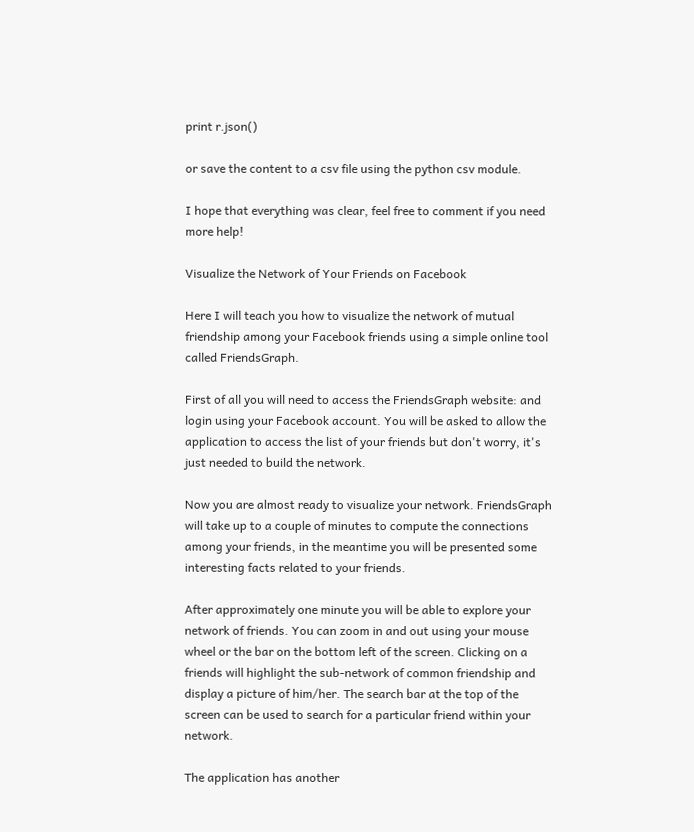print r.json()

or save the content to a csv file using the python csv module.

I hope that everything was clear, feel free to comment if you need more help!

Visualize the Network of Your Friends on Facebook

Here I will teach you how to visualize the network of mutual friendship among your Facebook friends using a simple online tool called FriendsGraph.

First of all you will need to access the FriendsGraph website: and login using your Facebook account. You will be asked to allow the application to access the list of your friends but don't worry, it's just needed to build the network.

Now you are almost ready to visualize your network. FriendsGraph will take up to a couple of minutes to compute the connections among your friends, in the meantime you will be presented some interesting facts related to your friends.

After approximately one minute you will be able to explore your network of friends. You can zoom in and out using your mouse wheel or the bar on the bottom left of the screen. Clicking on a friends will highlight the sub-network of common friendship and display a picture of him/her. The search bar at the top of the screen can be used to search for a particular friend within your network.

The application has another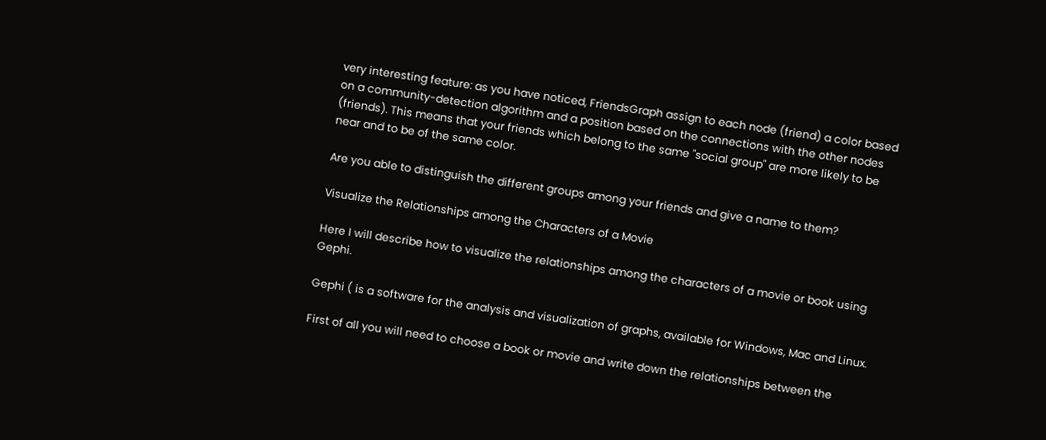very interesting feature: as you have noticed, FriendsGraph assign to each node (friend) a color based on a community-detection algorithm and a position based on the connections with the other nodes (friends). This means that your friends which belong to the same "social group" are more likely to be near and to be of the same color.

Are you able to distinguish the different groups among your friends and give a name to them?

Visualize the Relationships among the Characters of a Movie

Here I will describe how to visualize the relationships among the characters of a movie or book using Gephi.

Gephi ( is a software for the analysis and visualization of graphs, available for Windows, Mac and Linux.

First of all you will need to choose a book or movie and write down the relationships between the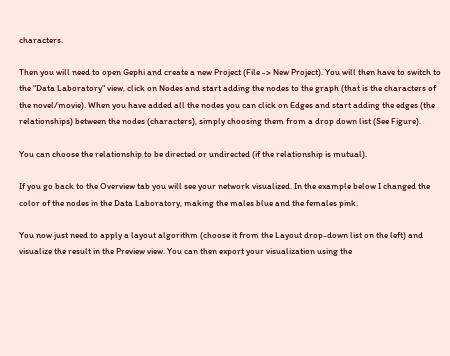characters.

Then you will need to open Gephi and create a new Project (File -> New Project). You will then have to switch to the "Data Laboratory" view, click on Nodes and start adding the nodes to the graph (that is the characters of the novel/movie). When you have added all the nodes you can click on Edges and start adding the edges (the relationships) between the nodes (characters), simply choosing them from a drop down list (See Figure).

You can choose the relationship to be directed or undirected (if the relationship is mutual).

If you go back to the Overview tab you will see your network visualized. In the example below I changed the color of the nodes in the Data Laboratory, making the males blue and the females pink.

You now just need to apply a layout algorithm (choose it from the Layout drop-down list on the left) and visualize the result in the Preview view. You can then export your visualization using the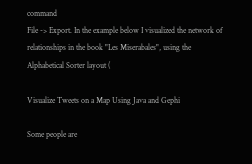command
File -> Export. In the example below I visualized the network of relationships in the book "Les Miserabales", using the Alphabetical Sorter layout (

Visualize Tweets on a Map Using Java and Gephi

Some people are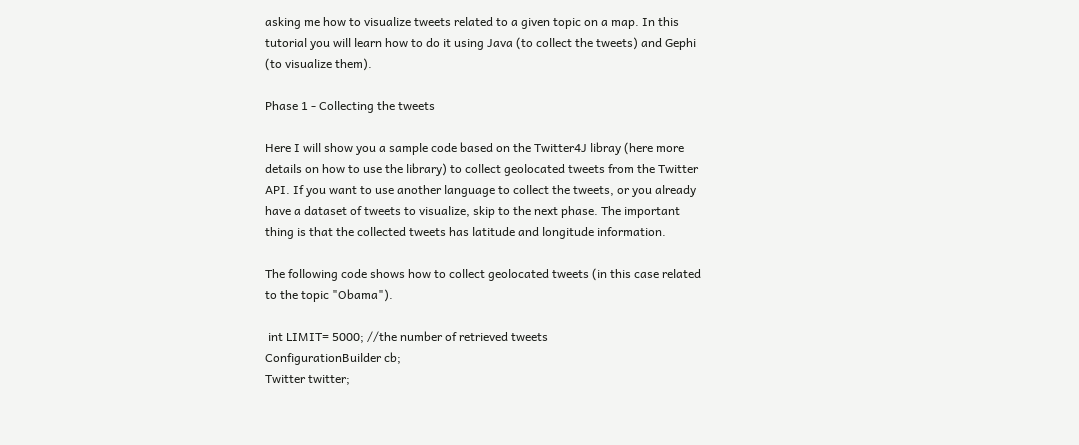asking me how to visualize tweets related to a given topic on a map. In this tutorial you will learn how to do it using Java (to collect the tweets) and Gephi (to visualize them).

Phase 1 - Collecting the tweets

Here I will show you a sample code based on the Twitter4J libray (here more details on how to use the library) to collect geolocated tweets from the Twitter API. If you want to use another language to collect the tweets, or you already have a dataset of tweets to visualize, skip to the next phase. The important thing is that the collected tweets has latitude and longitude information.

The following code shows how to collect geolocated tweets (in this case related to the topic "Obama").

 int LIMIT= 5000; //the number of retrieved tweets
ConfigurationBuilder cb;
Twitter twitter;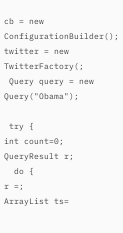cb = new ConfigurationBuilder();
twitter = new TwitterFactory(;
 Query query = new Query("Obama");

 try {
int count=0;
QueryResult r;
  do {
r =;
ArrayList ts=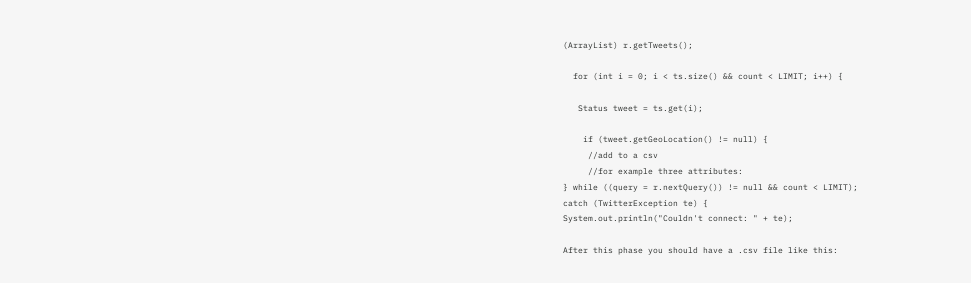(ArrayList) r.getTweets();

  for (int i = 0; i < ts.size() && count < LIMIT; i++) {

   Status tweet = ts.get(i);

    if (tweet.getGeoLocation() != null) {
     //add to a csv
     //for example three attributes:
} while ((query = r.nextQuery()) != null && count < LIMIT);
catch (TwitterException te) {
System.out.println("Couldn't connect: " + te);

After this phase you should have a .csv file like this: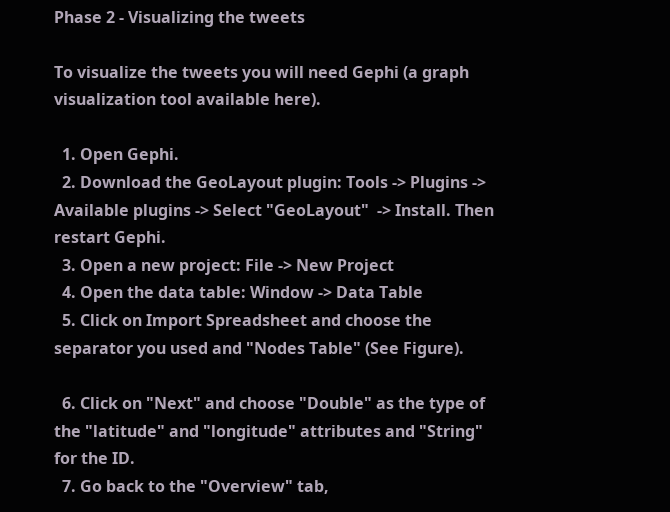Phase 2 - Visualizing the tweets

To visualize the tweets you will need Gephi (a graph visualization tool available here).

  1. Open Gephi.
  2. Download the GeoLayout plugin: Tools -> Plugins -> Available plugins -> Select "GeoLayout"  -> Install. Then restart Gephi.
  3. Open a new project: File -> New Project
  4. Open the data table: Window -> Data Table
  5. Click on Import Spreadsheet and choose the separator you used and "Nodes Table" (See Figure).

  6. Click on "Next" and choose "Double" as the type of the "latitude" and "longitude" attributes and "String" for the ID.
  7. Go back to the "Overview" tab,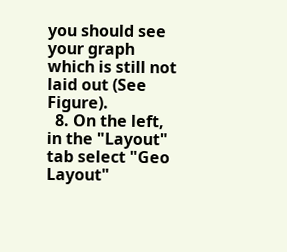you should see your graph which is still not laid out (See Figure).
  8. On the left, in the "Layout" tab select "Geo Layout"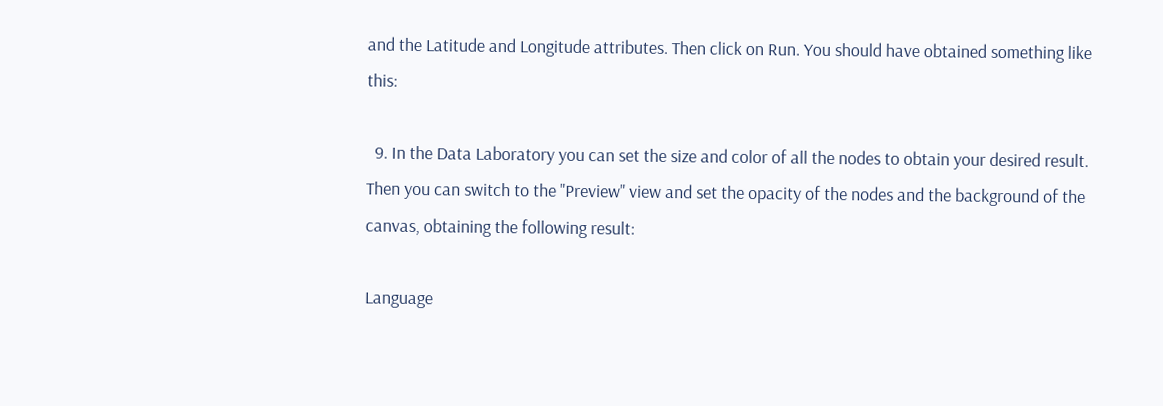and the Latitude and Longitude attributes. Then click on Run. You should have obtained something like this:

  9. In the Data Laboratory you can set the size and color of all the nodes to obtain your desired result. Then you can switch to the "Preview" view and set the opacity of the nodes and the background of the canvas, obtaining the following result:

Language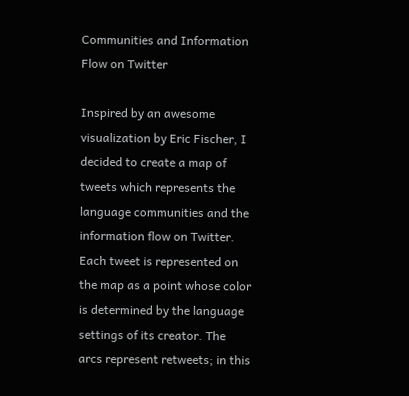Communities and Information Flow on Twitter

Inspired by an awesome visualization by Eric Fischer, I decided to create a map of tweets which represents the language communities and the information flow on Twitter. Each tweet is represented on the map as a point whose color is determined by the language settings of its creator. The arcs represent retweets; in this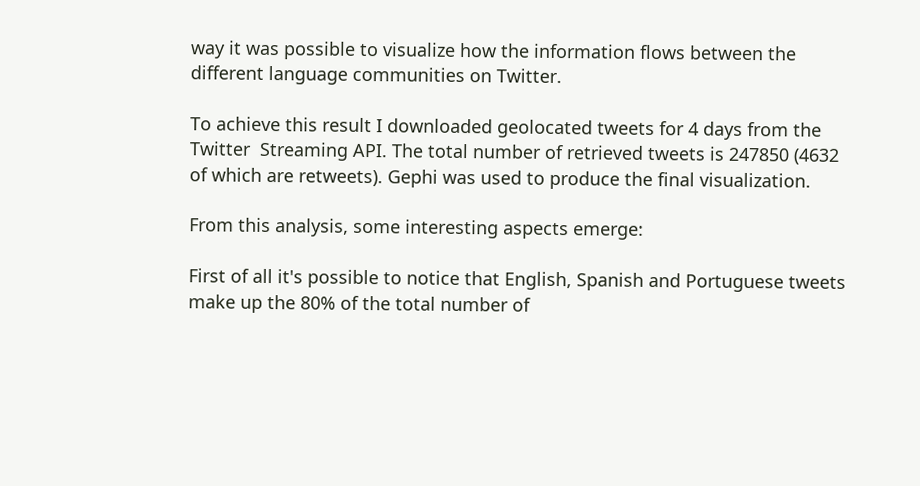way it was possible to visualize how the information flows between the different language communities on Twitter.

To achieve this result I downloaded geolocated tweets for 4 days from the Twitter  Streaming API. The total number of retrieved tweets is 247850 (4632 of which are retweets). Gephi was used to produce the final visualization.

From this analysis, some interesting aspects emerge:

First of all it's possible to notice that English, Spanish and Portuguese tweets make up the 80% of the total number of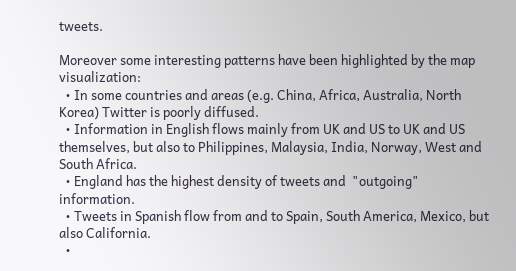tweets.

Moreover some interesting patterns have been highlighted by the map visualization:
  • In some countries and areas (e.g. China, Africa, Australia, North Korea) Twitter is poorly diffused.
  • Information in English flows mainly from UK and US to UK and US themselves, but also to Philippines, Malaysia, India, Norway, West and South Africa.
  • England has the highest density of tweets and  "outgoing" information.
  • Tweets in Spanish flow from and to Spain, South America, Mexico, but also California.
  •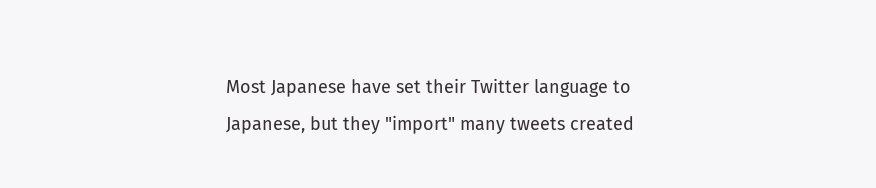Most Japanese have set their Twitter language to Japanese, but they "import" many tweets created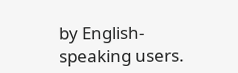by English-speaking users.